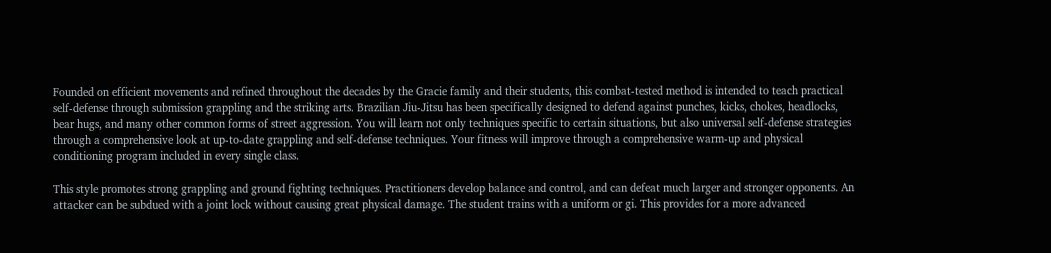Founded on efficient movements and refined throughout the decades by the Gracie family and their students, this combat-tested method is intended to teach practical self-defense through submission grappling and the striking arts. Brazilian Jiu-Jitsu has been specifically designed to defend against punches, kicks, chokes, headlocks, bear hugs, and many other common forms of street aggression. You will learn not only techniques specific to certain situations, but also universal self-defense strategies through a comprehensive look at up-to-date grappling and self-defense techniques. Your fitness will improve through a comprehensive warm-up and physical conditioning program included in every single class.

This style promotes strong grappling and ground fighting techniques. Practitioners develop balance and control, and can defeat much larger and stronger opponents. An attacker can be subdued with a joint lock without causing great physical damage. The student trains with a uniform or gi. This provides for a more advanced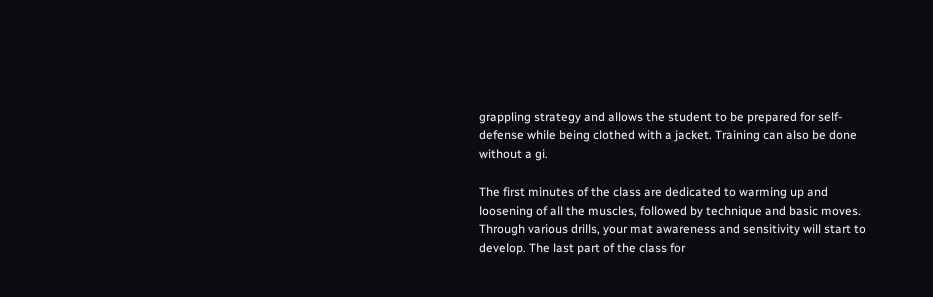grappling strategy and allows the student to be prepared for self-defense while being clothed with a jacket. Training can also be done without a gi.

The first minutes of the class are dedicated to warming up and loosening of all the muscles, followed by technique and basic moves. Through various drills, your mat awareness and sensitivity will start to develop. The last part of the class for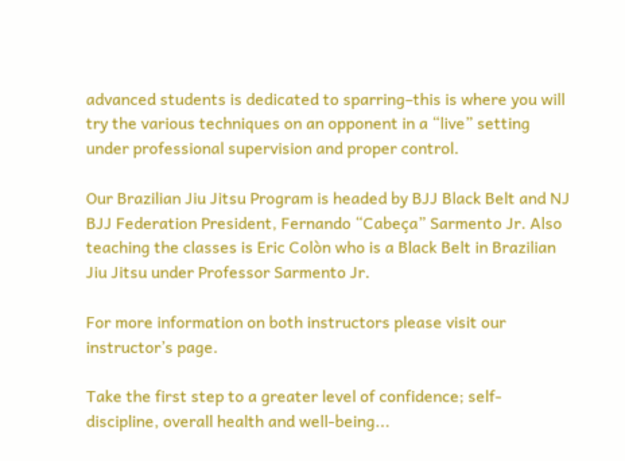advanced students is dedicated to sparring–this is where you will try the various techniques on an opponent in a “live” setting under professional supervision and proper control.

Our Brazilian Jiu Jitsu Program is headed by BJJ Black Belt and NJ BJJ Federation President, Fernando “Cabeça” Sarmento Jr. Also teaching the classes is Eric Colòn who is a Black Belt in Brazilian Jiu Jitsu under Professor Sarmento Jr.

For more information on both instructors please visit our instructor’s page.

Take the first step to a greater level of confidence; self-discipline, overall health and well-being...